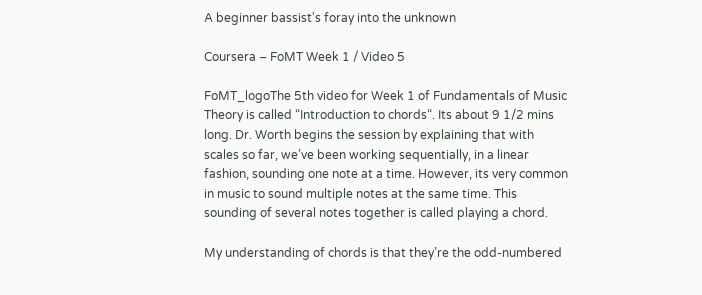A beginner bassist's foray into the unknown

Coursera – FoMT Week 1 / Video 5

FoMT_logoThe 5th video for Week 1 of Fundamentals of Music Theory is called “Introduction to chords“. Its about 9 1/2 mins long. Dr. Worth begins the session by explaining that with scales so far, we’ve been working sequentially, in a linear fashion, sounding one note at a time. However, its very common in music to sound multiple notes at the same time. This sounding of several notes together is called playing a chord.

My understanding of chords is that they’re the odd-numbered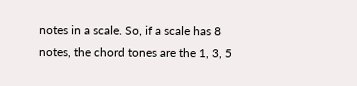notes in a scale. So, if a scale has 8 notes, the chord tones are the 1, 3, 5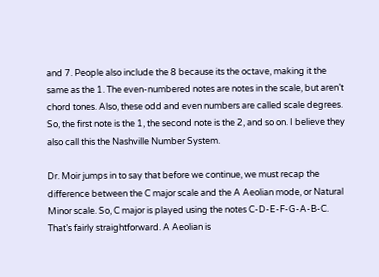and 7. People also include the 8 because its the octave, making it the same as the 1. The even-numbered notes are notes in the scale, but aren’t chord tones. Also, these odd and even numbers are called scale degrees. So, the first note is the 1, the second note is the 2, and so on. I believe they also call this the Nashville Number System.

Dr. Moir jumps in to say that before we continue, we must recap the difference between the C major scale and the A Aeolian mode, or Natural Minor scale. So, C major is played using the notes C-D-E-F-G-A-B-C. That’s fairly straightforward. A Aeolian is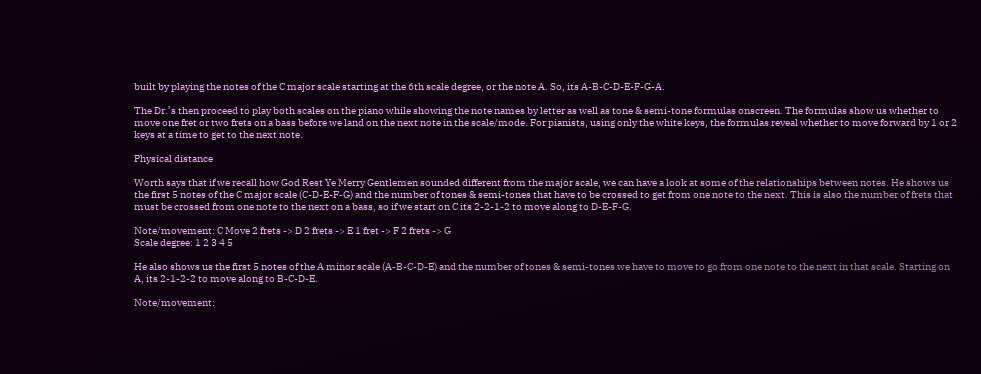built by playing the notes of the C major scale starting at the 6th scale degree, or the note A. So, its A-B-C-D-E-F-G-A.

The Dr.’s then proceed to play both scales on the piano while showing the note names by letter as well as tone & semi-tone formulas onscreen. The formulas show us whether to move one fret or two frets on a bass before we land on the next note in the scale/mode. For pianists, using only the white keys, the formulas reveal whether to move forward by 1 or 2 keys at a time to get to the next note.

Physical distance

Worth says that if we recall how God Rest Ye Merry Gentlemen sounded different from the major scale, we can have a look at some of the relationships between notes. He shows us the first 5 notes of the C major scale (C-D-E-F-G) and the number of tones & semi-tones that have to be crossed to get from one note to the next. This is also the number of frets that must be crossed from one note to the next on a bass, so if we start on C its 2-2-1-2 to move along to D-E-F-G.

Note/movement: C Move 2 frets -> D 2 frets -> E 1 fret -> F 2 frets -> G
Scale degree: 1 2 3 4 5

He also shows us the first 5 notes of the A minor scale (A-B-C-D-E) and the number of tones & semi-tones we have to move to go from one note to the next in that scale. Starting on A, its 2-1-2-2 to move along to B-C-D-E.

Note/movement: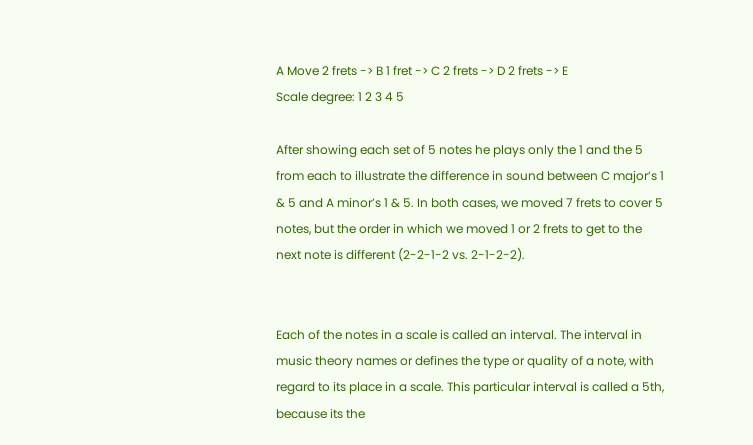A Move 2 frets -> B 1 fret -> C 2 frets -> D 2 frets -> E
Scale degree: 1 2 3 4 5

After showing each set of 5 notes he plays only the 1 and the 5 from each to illustrate the difference in sound between C major’s 1 & 5 and A minor’s 1 & 5. In both cases, we moved 7 frets to cover 5 notes, but the order in which we moved 1 or 2 frets to get to the next note is different (2-2-1-2 vs. 2-1-2-2).


Each of the notes in a scale is called an interval. The interval in music theory names or defines the type or quality of a note, with regard to its place in a scale. This particular interval is called a 5th, because its the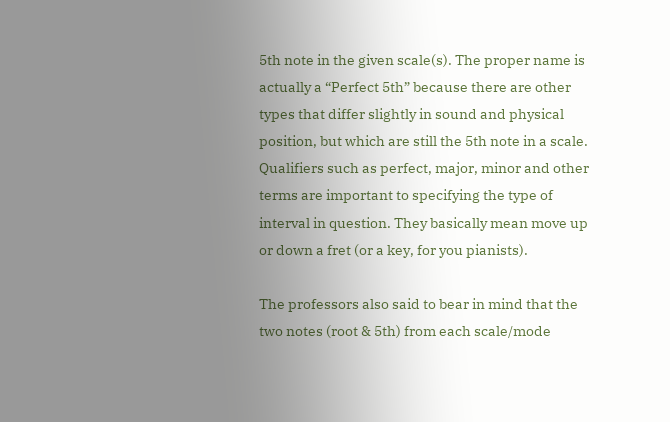5th note in the given scale(s). The proper name is actually a “Perfect 5th” because there are other types that differ slightly in sound and physical position, but which are still the 5th note in a scale. Qualifiers such as perfect, major, minor and other terms are important to specifying the type of interval in question. They basically mean move up or down a fret (or a key, for you pianists).

The professors also said to bear in mind that the two notes (root & 5th) from each scale/mode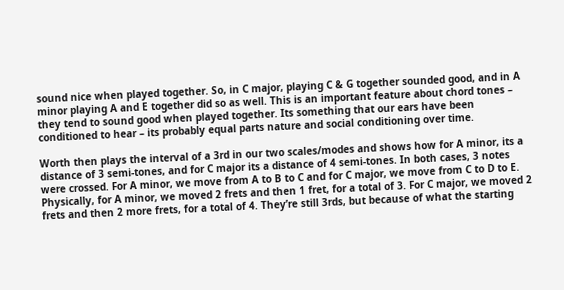sound nice when played together. So, in C major, playing C & G together sounded good, and in A minor playing A and E together did so as well. This is an important feature about chord tones – they tend to sound good when played together. Its something that our ears have been conditioned to hear – its probably equal parts nature and social conditioning over time.

Worth then plays the interval of a 3rd in our two scales/modes and shows how for A minor, its a distance of 3 semi-tones, and for C major its a distance of 4 semi-tones. In both cases, 3 notes were crossed. For A minor, we move from A to B to C and for C major, we move from C to D to E. Physically, for A minor, we moved 2 frets and then 1 fret, for a total of 3. For C major, we moved 2 frets and then 2 more frets, for a total of 4. They’re still 3rds, but because of what the starting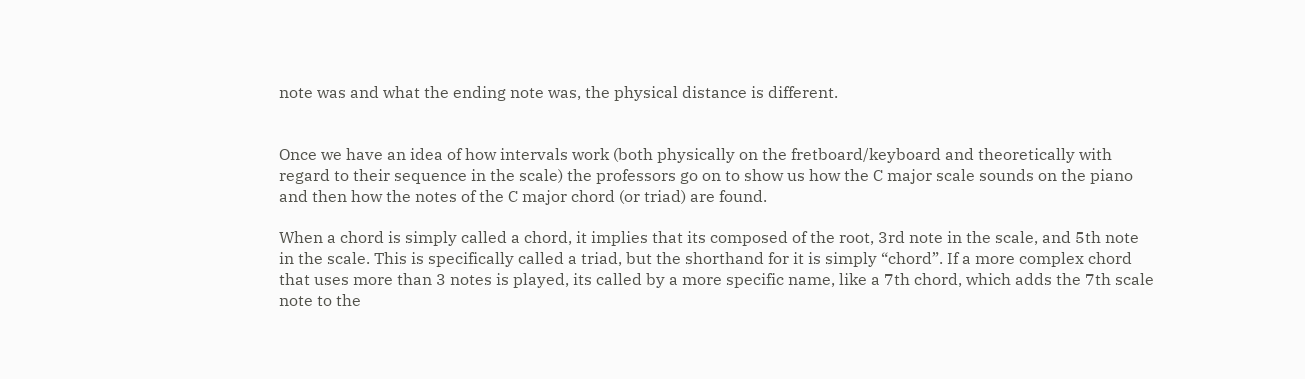note was and what the ending note was, the physical distance is different.


Once we have an idea of how intervals work (both physically on the fretboard/keyboard and theoretically with regard to their sequence in the scale) the professors go on to show us how the C major scale sounds on the piano and then how the notes of the C major chord (or triad) are found.

When a chord is simply called a chord, it implies that its composed of the root, 3rd note in the scale, and 5th note in the scale. This is specifically called a triad, but the shorthand for it is simply “chord”. If a more complex chord that uses more than 3 notes is played, its called by a more specific name, like a 7th chord, which adds the 7th scale note to the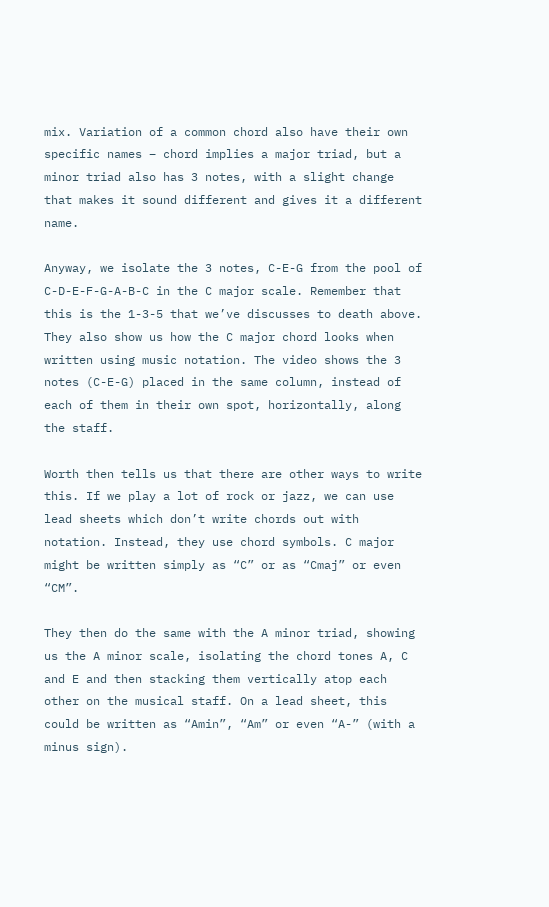mix. Variation of a common chord also have their own specific names – chord implies a major triad, but a minor triad also has 3 notes, with a slight change that makes it sound different and gives it a different name.

Anyway, we isolate the 3 notes, C-E-G from the pool of C-D-E-F-G-A-B-C in the C major scale. Remember that this is the 1-3-5 that we’ve discusses to death above. They also show us how the C major chord looks when written using music notation. The video shows the 3 notes (C-E-G) placed in the same column, instead of each of them in their own spot, horizontally, along the staff.

Worth then tells us that there are other ways to write this. If we play a lot of rock or jazz, we can use lead sheets which don’t write chords out with notation. Instead, they use chord symbols. C major might be written simply as “C” or as “Cmaj” or even “CM”.

They then do the same with the A minor triad, showing us the A minor scale, isolating the chord tones A, C and E and then stacking them vertically atop each other on the musical staff. On a lead sheet, this could be written as “Amin”, “Am” or even “A-” (with a minus sign).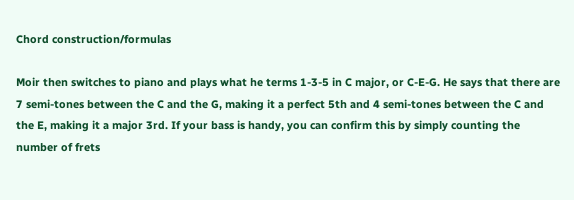Chord construction/formulas

Moir then switches to piano and plays what he terms 1-3-5 in C major, or C-E-G. He says that there are 7 semi-tones between the C and the G, making it a perfect 5th and 4 semi-tones between the C and the E, making it a major 3rd. If your bass is handy, you can confirm this by simply counting the number of frets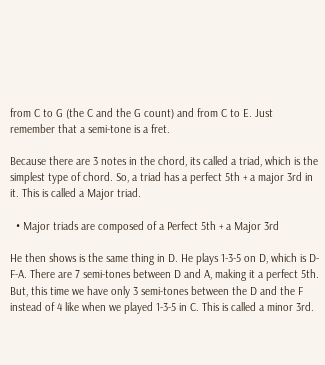from C to G (the C and the G count) and from C to E. Just remember that a semi-tone is a fret.

Because there are 3 notes in the chord, its called a triad, which is the simplest type of chord. So, a triad has a perfect 5th + a major 3rd in it. This is called a Major triad.

  • Major triads are composed of a Perfect 5th + a Major 3rd

He then shows is the same thing in D. He plays 1-3-5 on D, which is D-F-A. There are 7 semi-tones between D and A, making it a perfect 5th. But, this time we have only 3 semi-tones between the D and the F instead of 4 like when we played 1-3-5 in C. This is called a minor 3rd.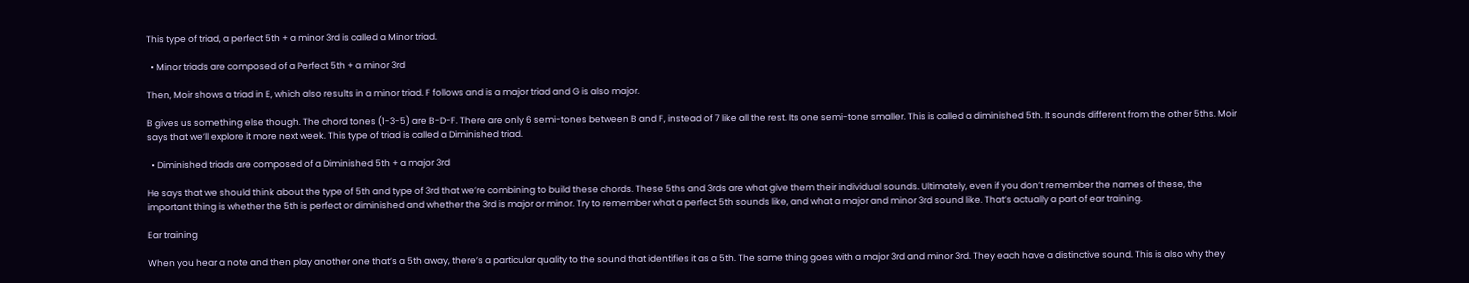This type of triad, a perfect 5th + a minor 3rd is called a Minor triad.

  • Minor triads are composed of a Perfect 5th + a minor 3rd

Then, Moir shows a triad in E, which also results in a minor triad. F follows and is a major triad and G is also major.

B gives us something else though. The chord tones (1-3-5) are B-D-F. There are only 6 semi-tones between B and F, instead of 7 like all the rest. Its one semi-tone smaller. This is called a diminished 5th. It sounds different from the other 5ths. Moir says that we’ll explore it more next week. This type of triad is called a Diminished triad.

  • Diminished triads are composed of a Diminished 5th + a major 3rd

He says that we should think about the type of 5th and type of 3rd that we’re combining to build these chords. These 5ths and 3rds are what give them their individual sounds. Ultimately, even if you don’t remember the names of these, the important thing is whether the 5th is perfect or diminished and whether the 3rd is major or minor. Try to remember what a perfect 5th sounds like, and what a major and minor 3rd sound like. That’s actually a part of ear training.

Ear training

When you hear a note and then play another one that’s a 5th away, there’s a particular quality to the sound that identifies it as a 5th. The same thing goes with a major 3rd and minor 3rd. They each have a distinctive sound. This is also why they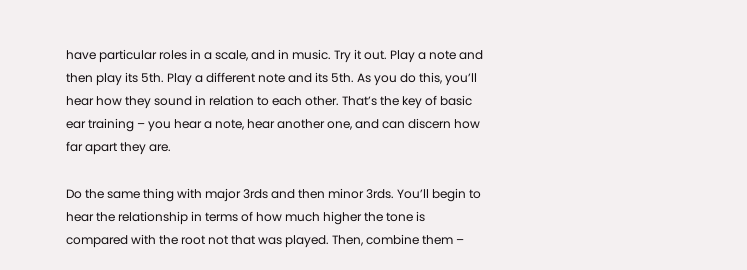have particular roles in a scale, and in music. Try it out. Play a note and then play its 5th. Play a different note and its 5th. As you do this, you’ll hear how they sound in relation to each other. That’s the key of basic ear training – you hear a note, hear another one, and can discern how far apart they are.

Do the same thing with major 3rds and then minor 3rds. You’ll begin to hear the relationship in terms of how much higher the tone is compared with the root not that was played. Then, combine them –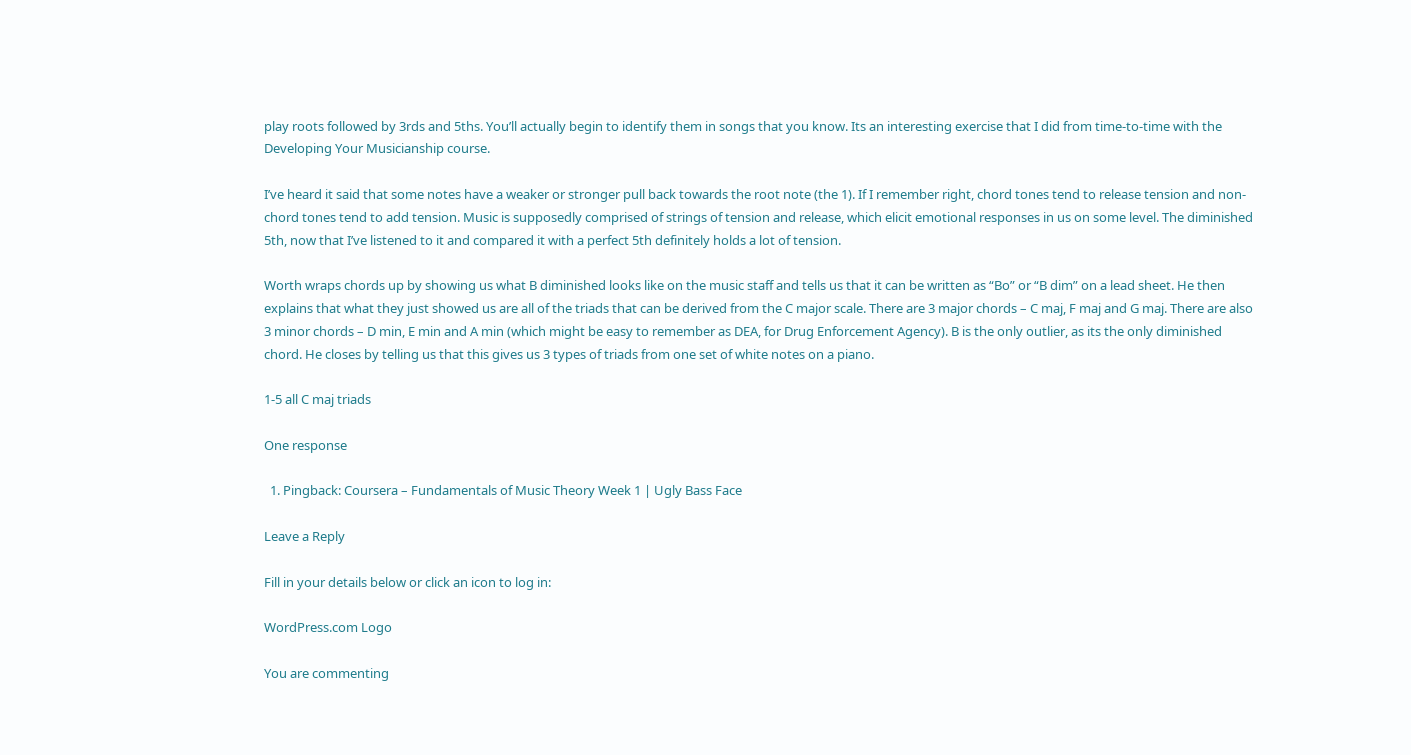play roots followed by 3rds and 5ths. You’ll actually begin to identify them in songs that you know. Its an interesting exercise that I did from time-to-time with the Developing Your Musicianship course.

I’ve heard it said that some notes have a weaker or stronger pull back towards the root note (the 1). If I remember right, chord tones tend to release tension and non-chord tones tend to add tension. Music is supposedly comprised of strings of tension and release, which elicit emotional responses in us on some level. The diminished 5th, now that I’ve listened to it and compared it with a perfect 5th definitely holds a lot of tension.

Worth wraps chords up by showing us what B diminished looks like on the music staff and tells us that it can be written as “Bo” or “B dim” on a lead sheet. He then explains that what they just showed us are all of the triads that can be derived from the C major scale. There are 3 major chords – C maj, F maj and G maj. There are also 3 minor chords – D min, E min and A min (which might be easy to remember as DEA, for Drug Enforcement Agency). B is the only outlier, as its the only diminished chord. He closes by telling us that this gives us 3 types of triads from one set of white notes on a piano.

1-5 all C maj triads

One response

  1. Pingback: Coursera – Fundamentals of Music Theory Week 1 | Ugly Bass Face

Leave a Reply

Fill in your details below or click an icon to log in:

WordPress.com Logo

You are commenting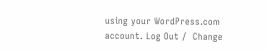using your WordPress.com account. Log Out /  Change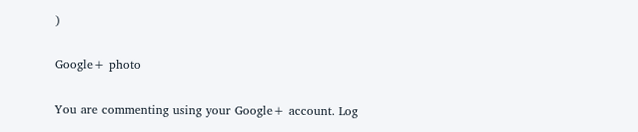)

Google+ photo

You are commenting using your Google+ account. Log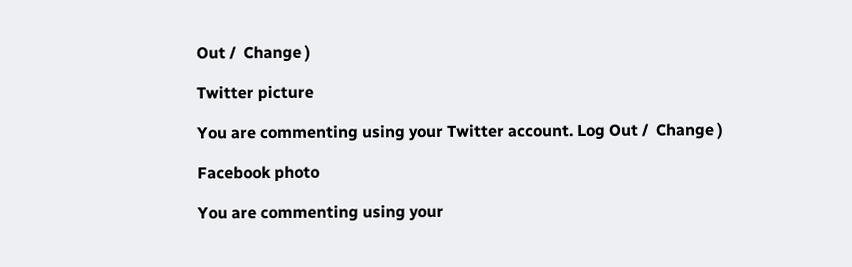Out /  Change )

Twitter picture

You are commenting using your Twitter account. Log Out /  Change )

Facebook photo

You are commenting using your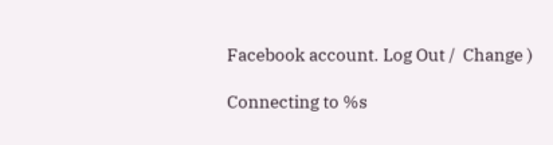Facebook account. Log Out /  Change )

Connecting to %s